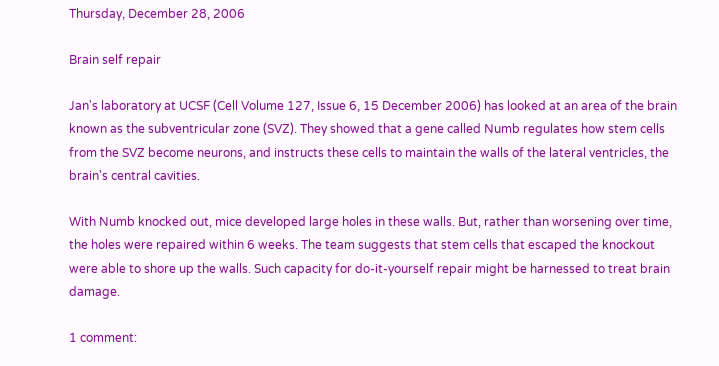Thursday, December 28, 2006

Brain self repair

Jan's laboratory at UCSF (Cell Volume 127, Issue 6, 15 December 2006) has looked at an area of the brain known as the subventricular zone (SVZ). They showed that a gene called Numb regulates how stem cells from the SVZ become neurons, and instructs these cells to maintain the walls of the lateral ventricles, the brain's central cavities.

With Numb knocked out, mice developed large holes in these walls. But, rather than worsening over time, the holes were repaired within 6 weeks. The team suggests that stem cells that escaped the knockout were able to shore up the walls. Such capacity for do-it-yourself repair might be harnessed to treat brain damage.

1 comment: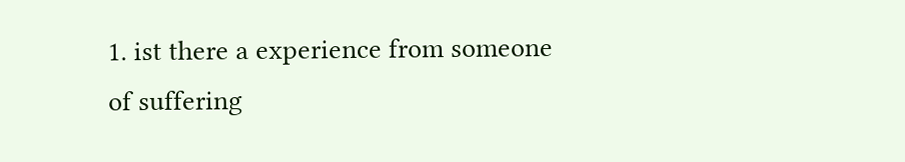1. ist there a experience from someone of suffering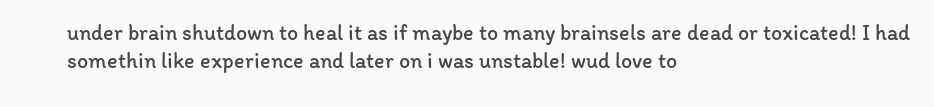under brain shutdown to heal it as if maybe to many brainsels are dead or toxicated! I had somethin like experience and later on i was unstable! wud love to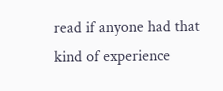read if anyone had that kind of experience